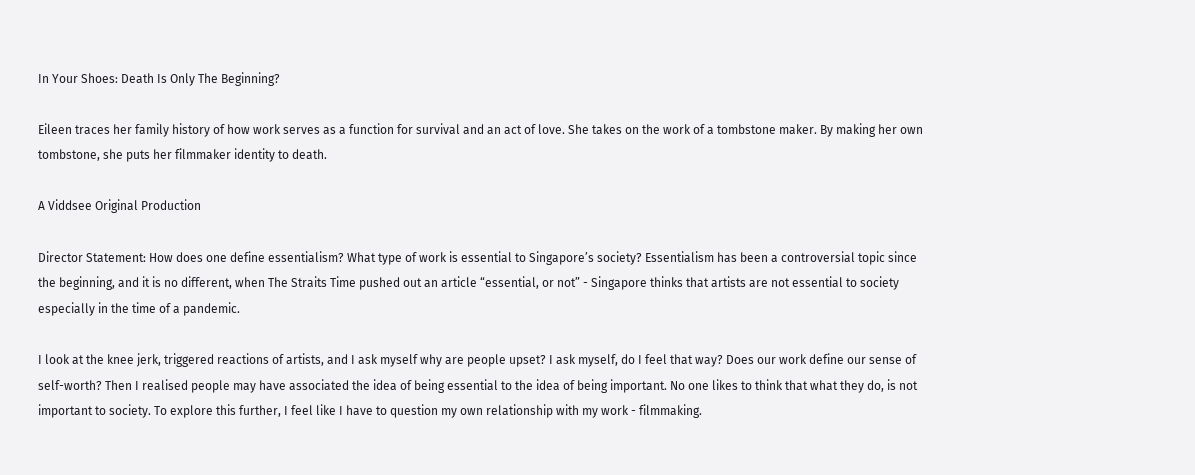In Your Shoes: Death Is Only The Beginning?

Eileen traces her family history of how work serves as a function for survival and an act of love. She takes on the work of a tombstone maker. By making her own tombstone, she puts her filmmaker identity to death.

A Viddsee Original Production

Director Statement: How does one define essentialism? What type of work is essential to Singapore’s society? Essentialism has been a controversial topic since the beginning, and it is no different, when The Straits Time pushed out an article “essential, or not” - Singapore thinks that artists are not essential to society especially in the time of a pandemic.

I look at the knee jerk, triggered reactions of artists, and I ask myself why are people upset? I ask myself, do I feel that way? Does our work define our sense of self-worth? Then I realised people may have associated the idea of being essential to the idea of being important. No one likes to think that what they do, is not important to society. To explore this further, I feel like I have to question my own relationship with my work - filmmaking.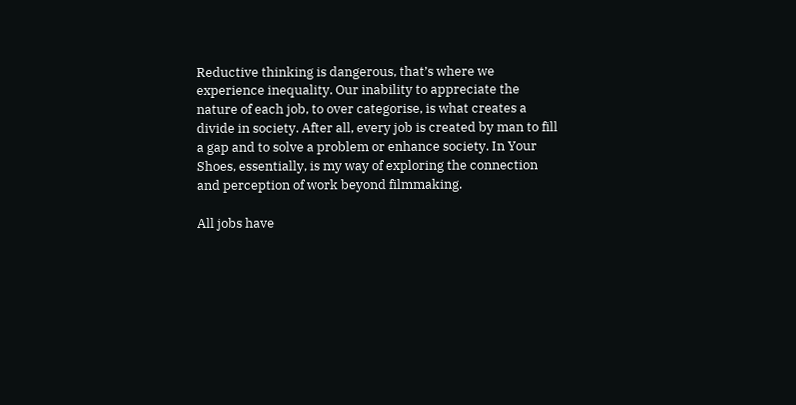Reductive thinking is dangerous, that’s where we experience inequality. Our inability to appreciate the nature of each job, to over categorise, is what creates a divide in society. After all, every job is created by man to fill a gap and to solve a problem or enhance society. In Your Shoes, essentially, is my way of exploring the connection and perception of work beyond filmmaking.

All jobs have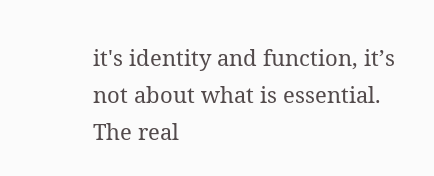it's identity and function, it’s not about what is essential. The real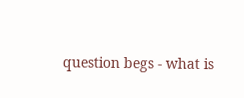question begs - what is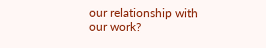our relationship with our work?